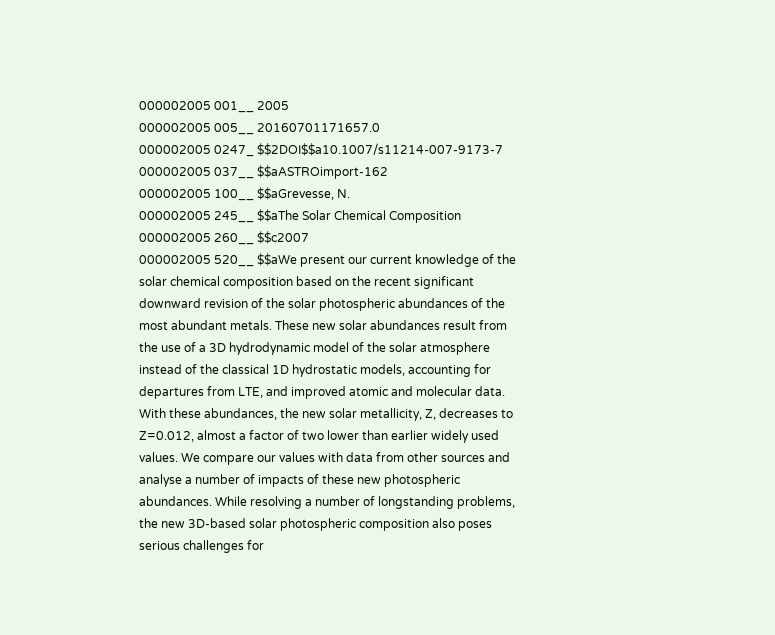000002005 001__ 2005
000002005 005__ 20160701171657.0
000002005 0247_ $$2DOI$$a10.1007/s11214-007-9173-7
000002005 037__ $$aASTROimport-162
000002005 100__ $$aGrevesse, N.
000002005 245__ $$aThe Solar Chemical Composition
000002005 260__ $$c2007
000002005 520__ $$aWe present our current knowledge of the solar chemical composition based on the recent significant downward revision of the solar photospheric abundances of the most abundant metals. These new solar abundances result from the use of a 3D hydrodynamic model of the solar atmosphere instead of the classical 1D hydrostatic models, accounting for departures from LTE, and improved atomic and molecular data. With these abundances, the new solar metallicity, Z, decreases to Z=0.012, almost a factor of two lower than earlier widely used values. We compare our values with data from other sources and analyse a number of impacts of these new photospheric abundances. While resolving a number of longstanding problems, the new 3D-based solar photospheric composition also poses serious challenges for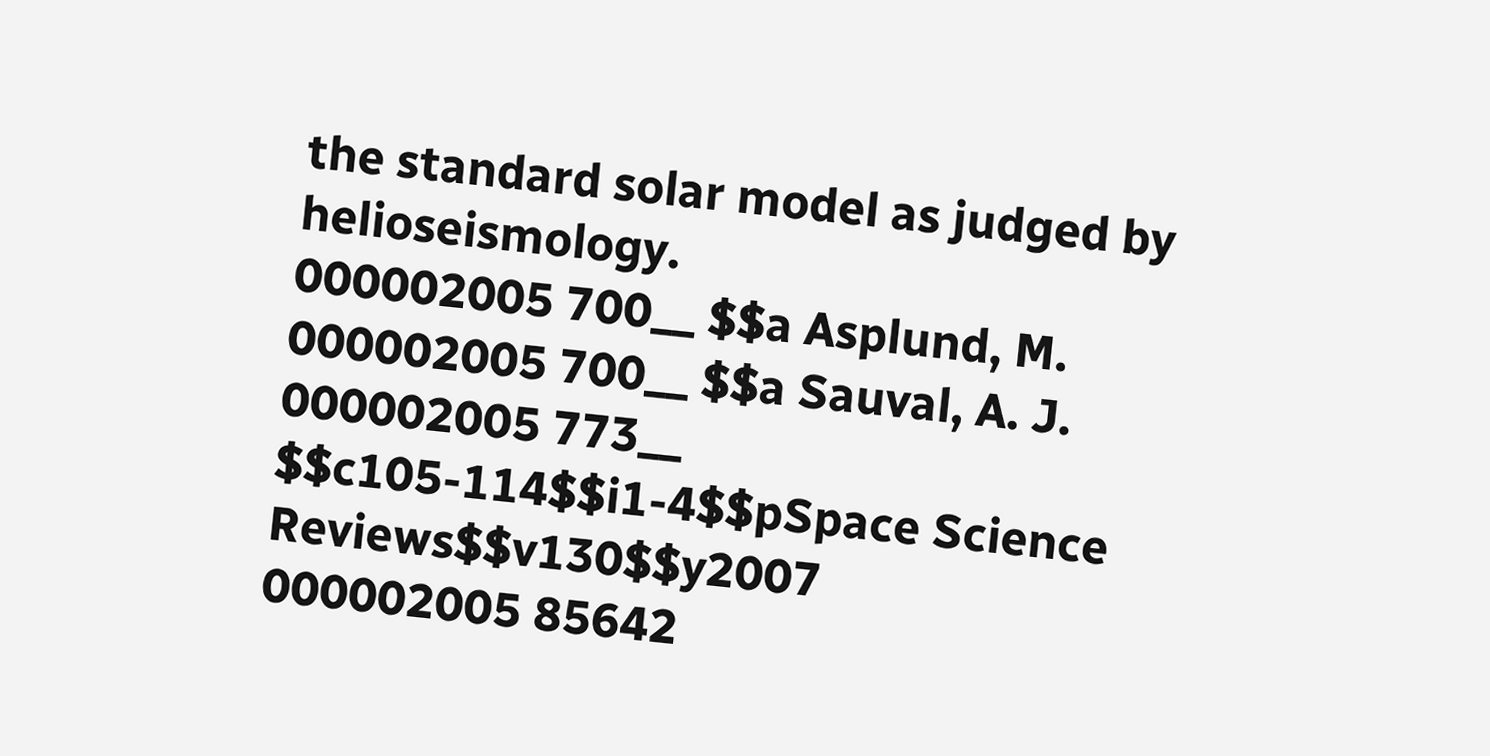the standard solar model as judged by helioseismology.
000002005 700__ $$a Asplund, M.
000002005 700__ $$a Sauval, A. J.
000002005 773__ $$c105-114$$i1-4$$pSpace Science Reviews$$v130$$y2007
000002005 85642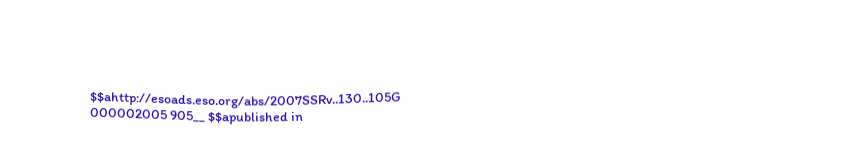$$ahttp://esoads.eso.org/abs/2007SSRv..130..105G
000002005 905__ $$apublished in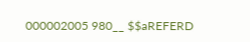000002005 980__ $$aREFERD